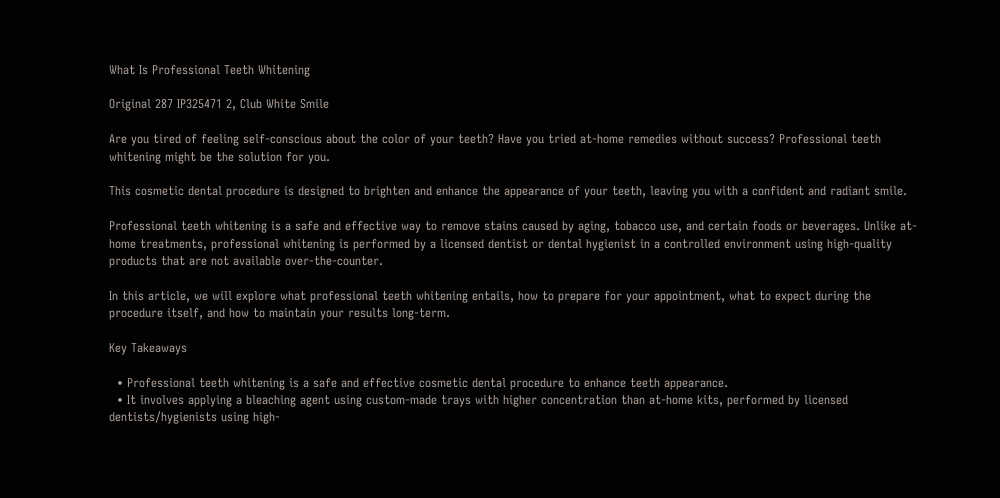What Is Professional Teeth Whitening

Original 287 IP325471 2, Club White Smile

Are you tired of feeling self-conscious about the color of your teeth? Have you tried at-home remedies without success? Professional teeth whitening might be the solution for you.

This cosmetic dental procedure is designed to brighten and enhance the appearance of your teeth, leaving you with a confident and radiant smile.

Professional teeth whitening is a safe and effective way to remove stains caused by aging, tobacco use, and certain foods or beverages. Unlike at-home treatments, professional whitening is performed by a licensed dentist or dental hygienist in a controlled environment using high-quality products that are not available over-the-counter.

In this article, we will explore what professional teeth whitening entails, how to prepare for your appointment, what to expect during the procedure itself, and how to maintain your results long-term.

Key Takeaways

  • Professional teeth whitening is a safe and effective cosmetic dental procedure to enhance teeth appearance.
  • It involves applying a bleaching agent using custom-made trays with higher concentration than at-home kits, performed by licensed dentists/hygienists using high-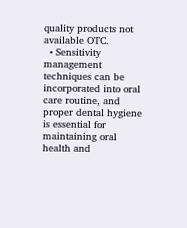quality products not available OTC.
  • Sensitivity management techniques can be incorporated into oral care routine, and proper dental hygiene is essential for maintaining oral health and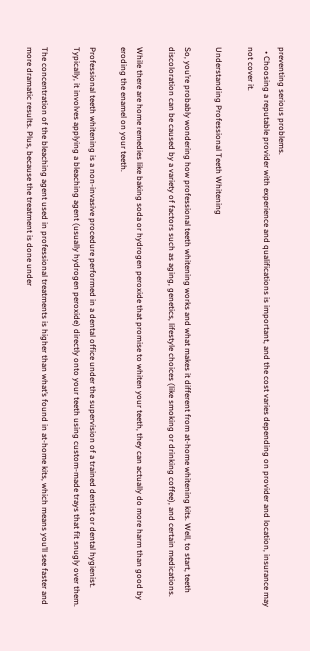preventing serious problems.
  • Choosing a reputable provider with experience and qualifications is important, and the cost varies depending on provider and location, insurance may not cover it.

Understanding Professional Teeth Whitening

So, you’re probably wondering how professional teeth whitening works and what makes it different from at-home whitening kits. Well, to start, teeth discoloration can be caused by a variety of factors such as aging, genetics, lifestyle choices (like smoking or drinking coffee), and certain medications.

While there are home remedies like baking soda or hydrogen peroxide that promise to whiten your teeth, they can actually do more harm than good by eroding the enamel on your teeth.

Professional teeth whitening is a non-invasive procedure performed in a dental office under the supervision of a trained dentist or dental hygienist. Typically, it involves applying a bleaching agent (usually hydrogen peroxide) directly onto your teeth using custom-made trays that fit snugly over them.

The concentration of the bleaching agent used in professional treatments is higher than what’s found in at-home kits, which means you’ll see faster and more dramatic results. Plus, because the treatment is done under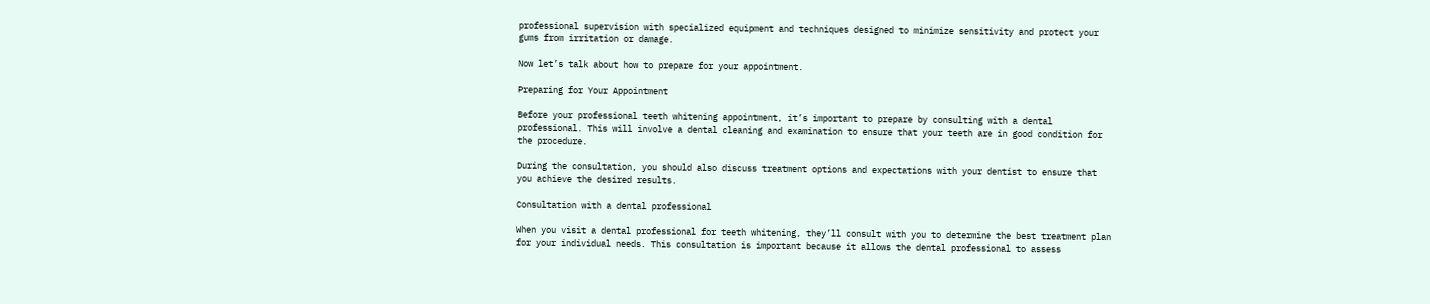professional supervision with specialized equipment and techniques designed to minimize sensitivity and protect your gums from irritation or damage.

Now let’s talk about how to prepare for your appointment.

Preparing for Your Appointment

Before your professional teeth whitening appointment, it’s important to prepare by consulting with a dental professional. This will involve a dental cleaning and examination to ensure that your teeth are in good condition for the procedure.

During the consultation, you should also discuss treatment options and expectations with your dentist to ensure that you achieve the desired results.

Consultation with a dental professional

When you visit a dental professional for teeth whitening, they’ll consult with you to determine the best treatment plan for your individual needs. This consultation is important because it allows the dental professional to assess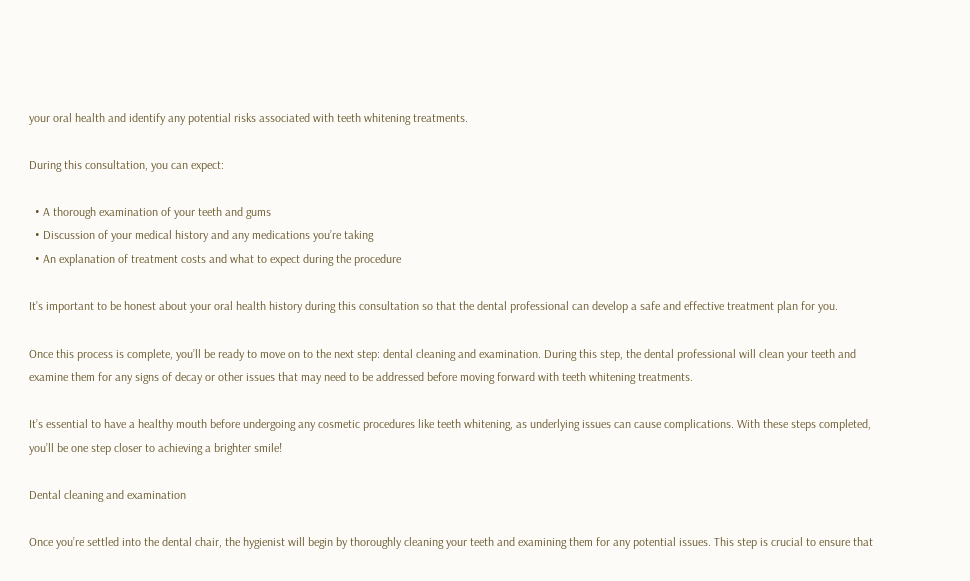your oral health and identify any potential risks associated with teeth whitening treatments.

During this consultation, you can expect:

  • A thorough examination of your teeth and gums
  • Discussion of your medical history and any medications you’re taking
  • An explanation of treatment costs and what to expect during the procedure

It’s important to be honest about your oral health history during this consultation so that the dental professional can develop a safe and effective treatment plan for you.

Once this process is complete, you’ll be ready to move on to the next step: dental cleaning and examination. During this step, the dental professional will clean your teeth and examine them for any signs of decay or other issues that may need to be addressed before moving forward with teeth whitening treatments.

It’s essential to have a healthy mouth before undergoing any cosmetic procedures like teeth whitening, as underlying issues can cause complications. With these steps completed, you’ll be one step closer to achieving a brighter smile!

Dental cleaning and examination

Once you’re settled into the dental chair, the hygienist will begin by thoroughly cleaning your teeth and examining them for any potential issues. This step is crucial to ensure that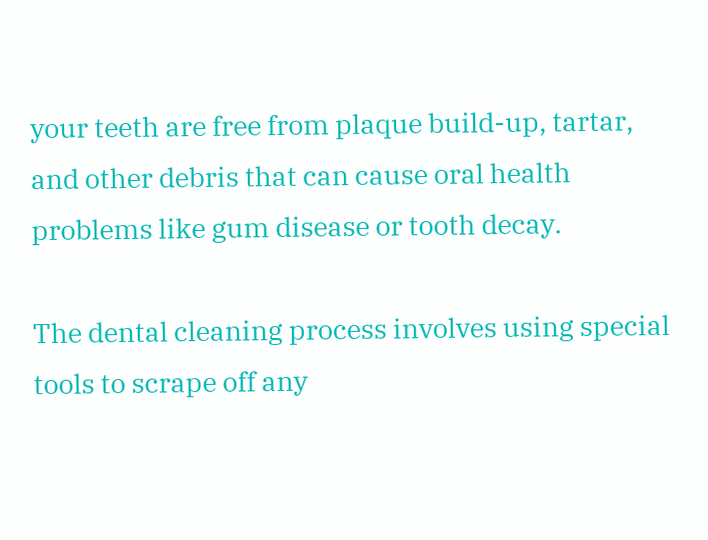your teeth are free from plaque build-up, tartar, and other debris that can cause oral health problems like gum disease or tooth decay.

The dental cleaning process involves using special tools to scrape off any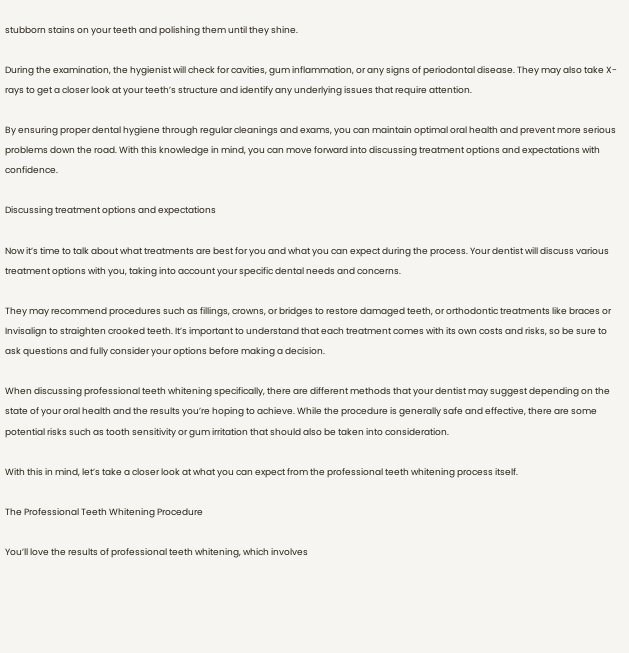stubborn stains on your teeth and polishing them until they shine.

During the examination, the hygienist will check for cavities, gum inflammation, or any signs of periodontal disease. They may also take X-rays to get a closer look at your teeth’s structure and identify any underlying issues that require attention.

By ensuring proper dental hygiene through regular cleanings and exams, you can maintain optimal oral health and prevent more serious problems down the road. With this knowledge in mind, you can move forward into discussing treatment options and expectations with confidence.

Discussing treatment options and expectations

Now it’s time to talk about what treatments are best for you and what you can expect during the process. Your dentist will discuss various treatment options with you, taking into account your specific dental needs and concerns.

They may recommend procedures such as fillings, crowns, or bridges to restore damaged teeth, or orthodontic treatments like braces or Invisalign to straighten crooked teeth. It’s important to understand that each treatment comes with its own costs and risks, so be sure to ask questions and fully consider your options before making a decision.

When discussing professional teeth whitening specifically, there are different methods that your dentist may suggest depending on the state of your oral health and the results you’re hoping to achieve. While the procedure is generally safe and effective, there are some potential risks such as tooth sensitivity or gum irritation that should also be taken into consideration.

With this in mind, let’s take a closer look at what you can expect from the professional teeth whitening process itself.

The Professional Teeth Whitening Procedure

You’ll love the results of professional teeth whitening, which involves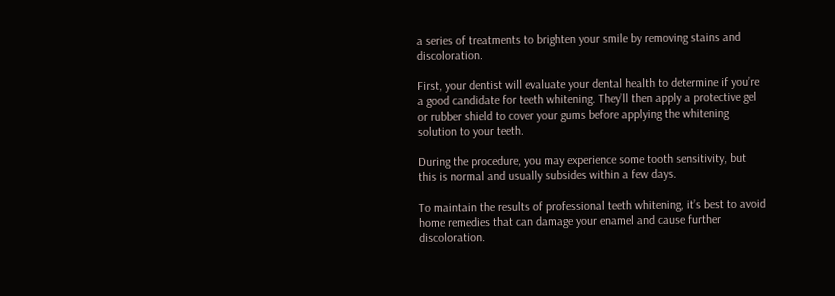a series of treatments to brighten your smile by removing stains and discoloration.

First, your dentist will evaluate your dental health to determine if you’re a good candidate for teeth whitening. They’ll then apply a protective gel or rubber shield to cover your gums before applying the whitening solution to your teeth.

During the procedure, you may experience some tooth sensitivity, but this is normal and usually subsides within a few days.

To maintain the results of professional teeth whitening, it’s best to avoid home remedies that can damage your enamel and cause further discoloration.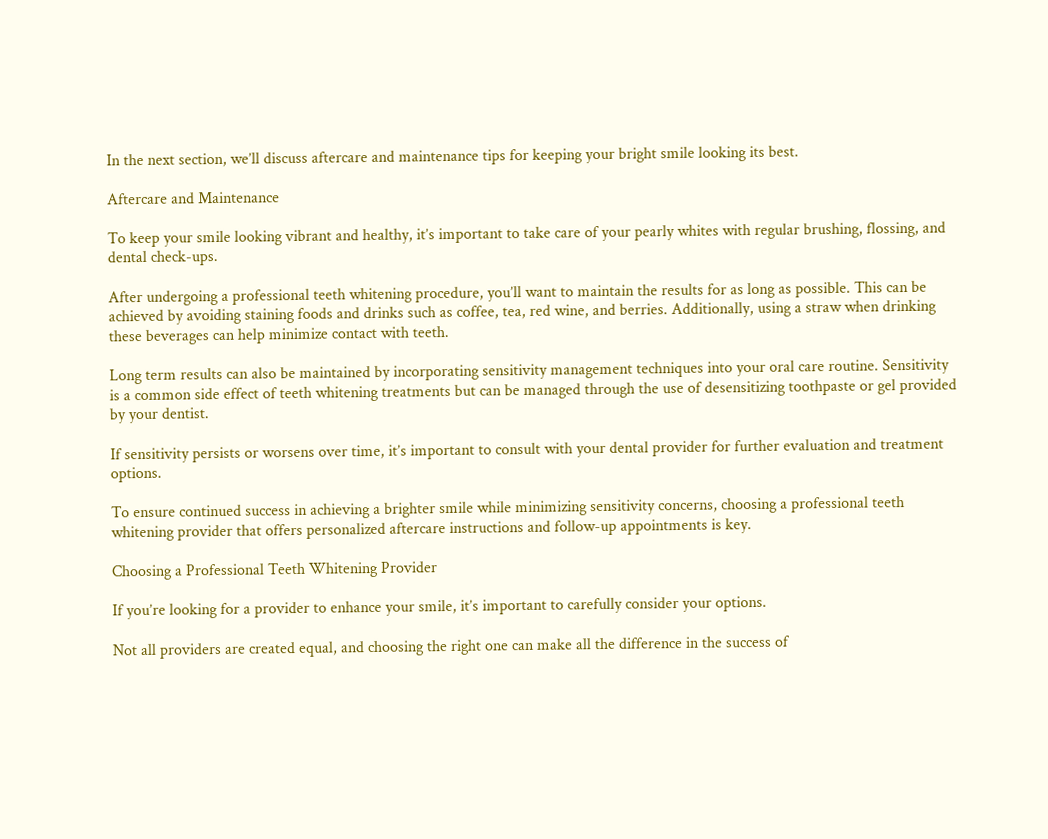In the next section, we’ll discuss aftercare and maintenance tips for keeping your bright smile looking its best.

Aftercare and Maintenance

To keep your smile looking vibrant and healthy, it’s important to take care of your pearly whites with regular brushing, flossing, and dental check-ups.

After undergoing a professional teeth whitening procedure, you’ll want to maintain the results for as long as possible. This can be achieved by avoiding staining foods and drinks such as coffee, tea, red wine, and berries. Additionally, using a straw when drinking these beverages can help minimize contact with teeth.

Long term results can also be maintained by incorporating sensitivity management techniques into your oral care routine. Sensitivity is a common side effect of teeth whitening treatments but can be managed through the use of desensitizing toothpaste or gel provided by your dentist.

If sensitivity persists or worsens over time, it’s important to consult with your dental provider for further evaluation and treatment options.

To ensure continued success in achieving a brighter smile while minimizing sensitivity concerns, choosing a professional teeth whitening provider that offers personalized aftercare instructions and follow-up appointments is key.

Choosing a Professional Teeth Whitening Provider

If you’re looking for a provider to enhance your smile, it’s important to carefully consider your options.

Not all providers are created equal, and choosing the right one can make all the difference in the success of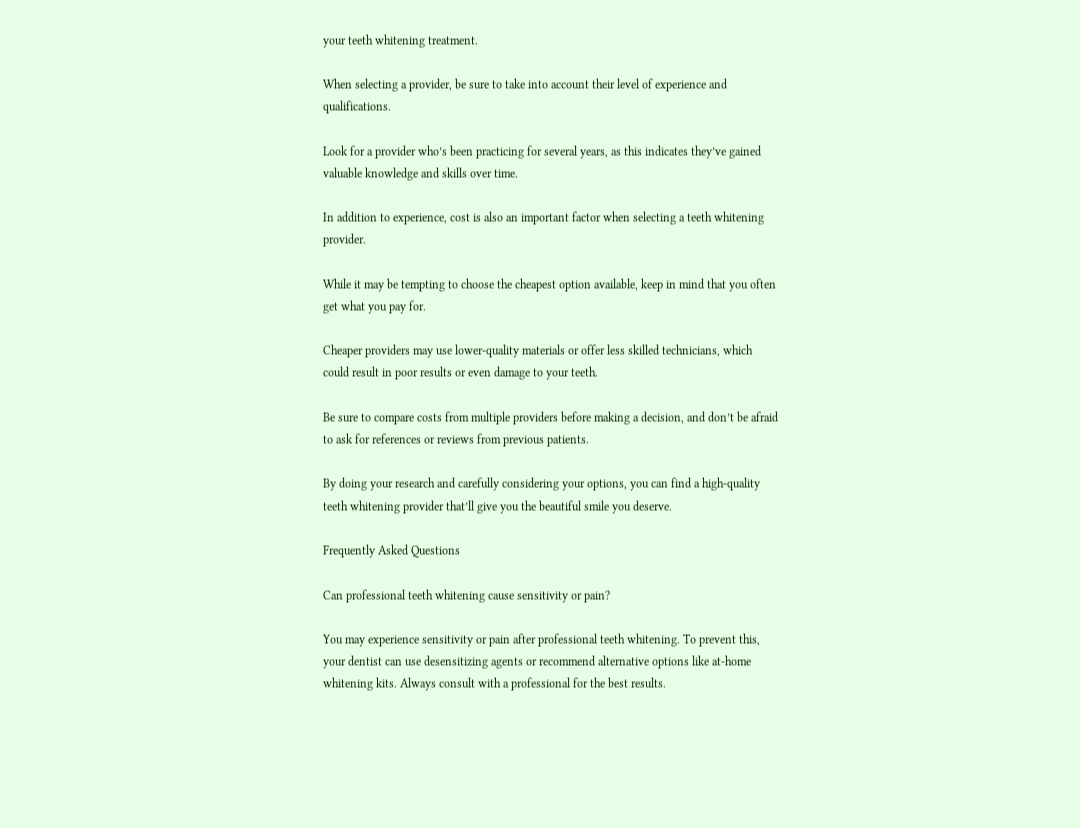your teeth whitening treatment.

When selecting a provider, be sure to take into account their level of experience and qualifications.

Look for a provider who’s been practicing for several years, as this indicates they’ve gained valuable knowledge and skills over time.

In addition to experience, cost is also an important factor when selecting a teeth whitening provider.

While it may be tempting to choose the cheapest option available, keep in mind that you often get what you pay for.

Cheaper providers may use lower-quality materials or offer less skilled technicians, which could result in poor results or even damage to your teeth.

Be sure to compare costs from multiple providers before making a decision, and don’t be afraid to ask for references or reviews from previous patients.

By doing your research and carefully considering your options, you can find a high-quality teeth whitening provider that’ll give you the beautiful smile you deserve.

Frequently Asked Questions

Can professional teeth whitening cause sensitivity or pain?

You may experience sensitivity or pain after professional teeth whitening. To prevent this, your dentist can use desensitizing agents or recommend alternative options like at-home whitening kits. Always consult with a professional for the best results.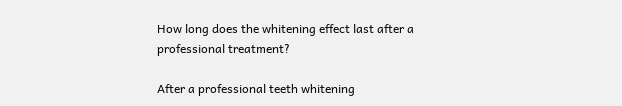How long does the whitening effect last after a professional treatment?

After a professional teeth whitening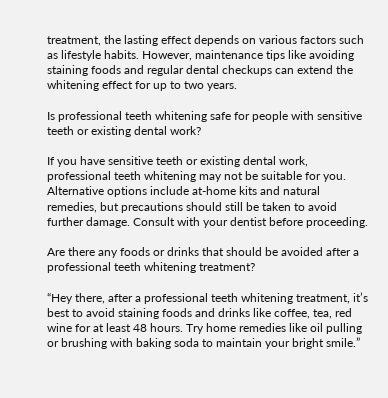treatment, the lasting effect depends on various factors such as lifestyle habits. However, maintenance tips like avoiding staining foods and regular dental checkups can extend the whitening effect for up to two years.

Is professional teeth whitening safe for people with sensitive teeth or existing dental work?

If you have sensitive teeth or existing dental work, professional teeth whitening may not be suitable for you. Alternative options include at-home kits and natural remedies, but precautions should still be taken to avoid further damage. Consult with your dentist before proceeding.

Are there any foods or drinks that should be avoided after a professional teeth whitening treatment?

“Hey there, after a professional teeth whitening treatment, it’s best to avoid staining foods and drinks like coffee, tea, red wine for at least 48 hours. Try home remedies like oil pulling or brushing with baking soda to maintain your bright smile.”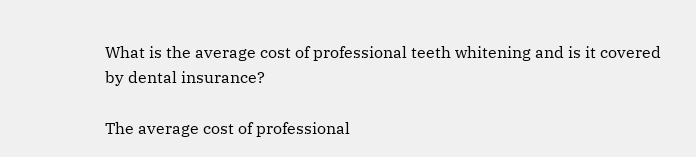What is the average cost of professional teeth whitening and is it covered by dental insurance?

The average cost of professional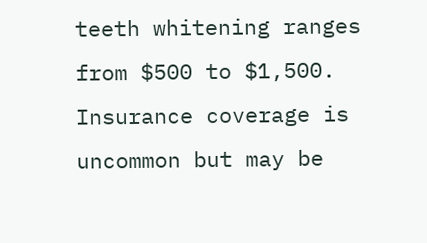teeth whitening ranges from $500 to $1,500. Insurance coverage is uncommon but may be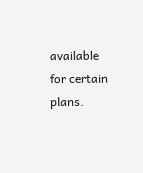available for certain plans.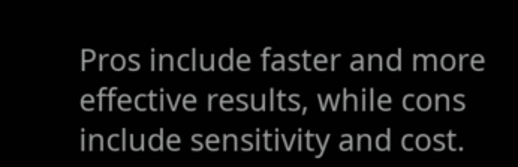Pros include faster and more effective results, while cons include sensitivity and cost.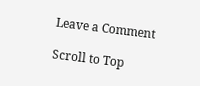Leave a Comment

Scroll to Top